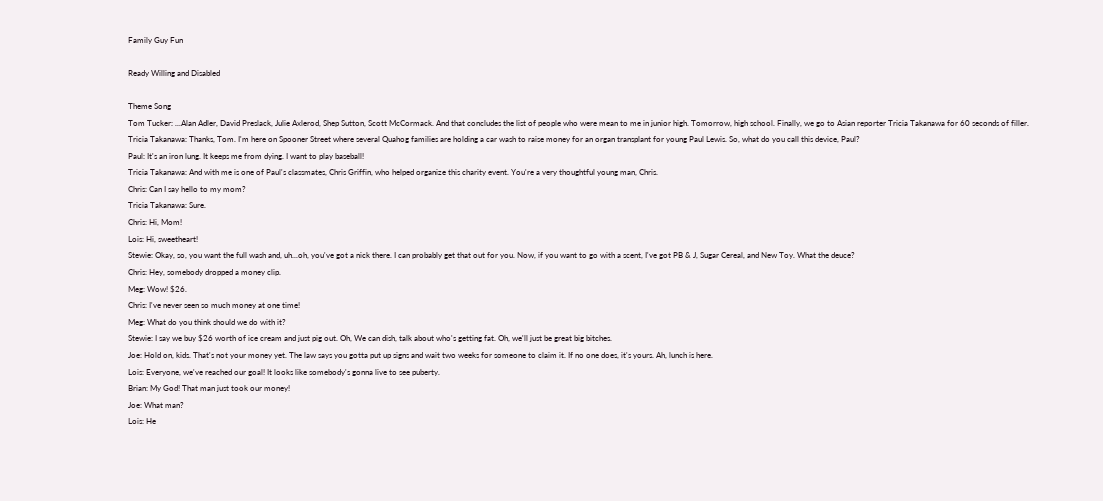Family Guy Fun

Ready Willing and Disabled

Theme Song
Tom Tucker: ...Alan Adler, David Preslack, Julie Axlerod, Shep Sutton, Scott McCormack. And that concludes the list of people who were mean to me in junior high. Tomorrow, high school. Finally, we go to Asian reporter Tricia Takanawa for 60 seconds of filler.
Tricia Takanawa: Thanks, Tom. I'm here on Spooner Street where several Quahog families are holding a car wash to raise money for an organ transplant for young Paul Lewis. So, what do you call this device, Paul?
Paul: It's an iron lung. It keeps me from dying. I want to play baseball!
Tricia Takanawa: And with me is one of Paul's classmates, Chris Griffin, who helped organize this charity event. You're a very thoughtful young man, Chris.
Chris: Can I say hello to my mom?
Tricia Takanawa: Sure.
Chris: Hi, Mom!
Lois: Hi, sweetheart!
Stewie: Okay, so, you want the full wash and, uh...oh, you've got a nick there. I can probably get that out for you. Now, if you want to go with a scent, I've got PB & J, Sugar Cereal, and New Toy. What the deuce?
Chris: Hey, somebody dropped a money clip.
Meg: Wow! $26.
Chris: I've never seen so much money at one time!
Meg: What do you think should we do with it?
Stewie: I say we buy $26 worth of ice cream and just pig out. Oh, We can dish, talk about who's getting fat. Oh, we'll just be great big bitches.
Joe: Hold on, kids. That's not your money yet. The law says you gotta put up signs and wait two weeks for someone to claim it. If no one does, it's yours. Ah, lunch is here.
Lois: Everyone, we've reached our goal! It looks like somebody's gonna live to see puberty.
Brian: My God! That man just took our money!
Joe: What man?
Lois: He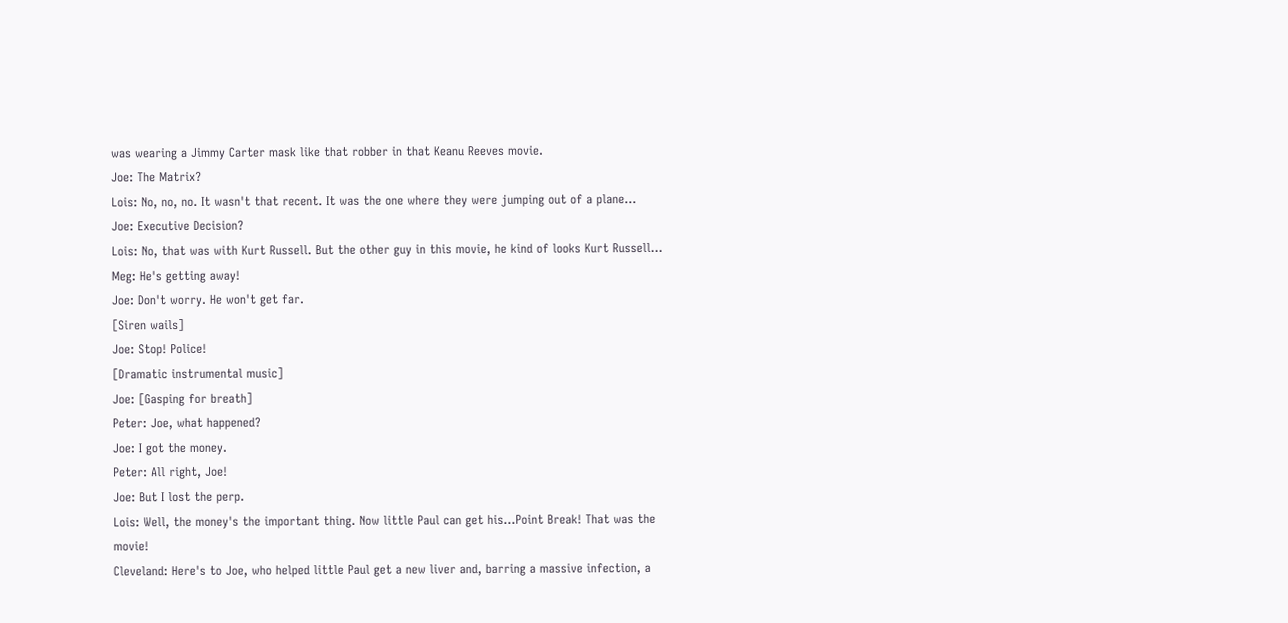was wearing a Jimmy Carter mask like that robber in that Keanu Reeves movie.
Joe: The Matrix?
Lois: No, no, no. It wasn't that recent. It was the one where they were jumping out of a plane...
Joe: Executive Decision?
Lois: No, that was with Kurt Russell. But the other guy in this movie, he kind of looks Kurt Russell...
Meg: He's getting away!
Joe: Don't worry. He won't get far.
[Siren wails]
Joe: Stop! Police!
[Dramatic instrumental music]
Joe: [Gasping for breath]
Peter: Joe, what happened?
Joe: I got the money.
Peter: All right, Joe!
Joe: But I lost the perp.
Lois: Well, the money's the important thing. Now little Paul can get his...Point Break! That was the movie!
Cleveland: Here's to Joe, who helped little Paul get a new liver and, barring a massive infection, a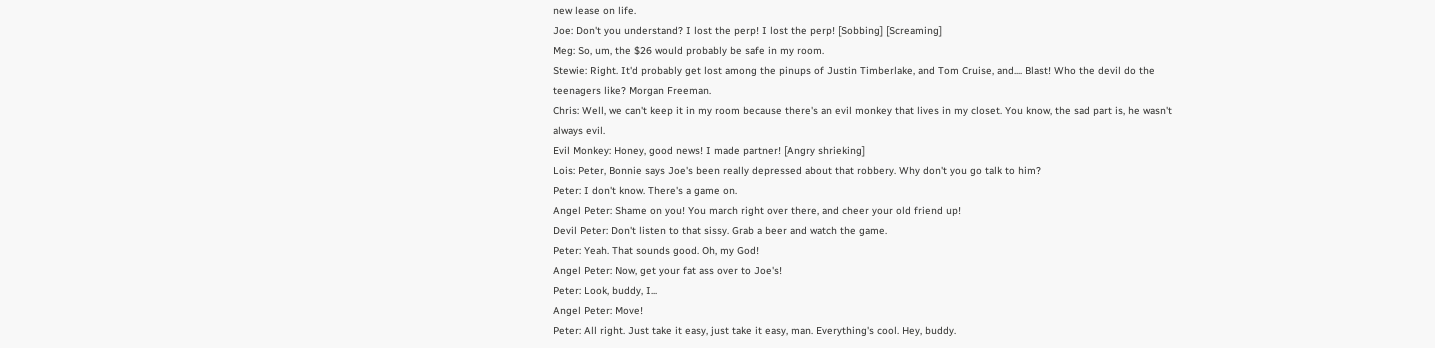new lease on life.
Joe: Don't you understand? I lost the perp! I lost the perp! [Sobbing] [Screaming]
Meg: So, um, the $26 would probably be safe in my room.
Stewie: Right. It'd probably get lost among the pinups of Justin Timberlake, and Tom Cruise, and.... Blast! Who the devil do the teenagers like? Morgan Freeman.
Chris: Well, we can't keep it in my room because there's an evil monkey that lives in my closet. You know, the sad part is, he wasn't always evil.
Evil Monkey: Honey, good news! I made partner! [Angry shrieking]
Lois: Peter, Bonnie says Joe's been really depressed about that robbery. Why don't you go talk to him?
Peter: I don't know. There's a game on.
Angel Peter: Shame on you! You march right over there, and cheer your old friend up!
Devil Peter: Don't listen to that sissy. Grab a beer and watch the game.
Peter: Yeah. That sounds good. Oh, my God!
Angel Peter: Now, get your fat ass over to Joe's!
Peter: Look, buddy, I...
Angel Peter: Move!
Peter: All right. Just take it easy, just take it easy, man. Everything's cool. Hey, buddy.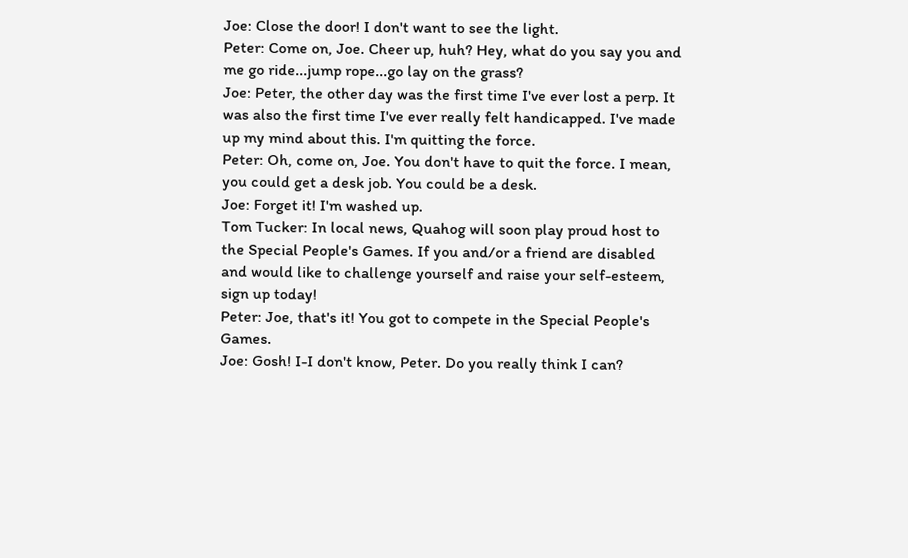Joe: Close the door! I don't want to see the light.
Peter: Come on, Joe. Cheer up, huh? Hey, what do you say you and me go ride...jump rope...go lay on the grass?
Joe: Peter, the other day was the first time I've ever lost a perp. It was also the first time I've ever really felt handicapped. I've made up my mind about this. I'm quitting the force.
Peter: Oh, come on, Joe. You don't have to quit the force. I mean, you could get a desk job. You could be a desk.
Joe: Forget it! I'm washed up.
Tom Tucker: In local news, Quahog will soon play proud host to the Special People's Games. If you and/or a friend are disabled and would like to challenge yourself and raise your self-esteem, sign up today!
Peter: Joe, that's it! You got to compete in the Special People's Games.
Joe: Gosh! I-I don't know, Peter. Do you really think I can?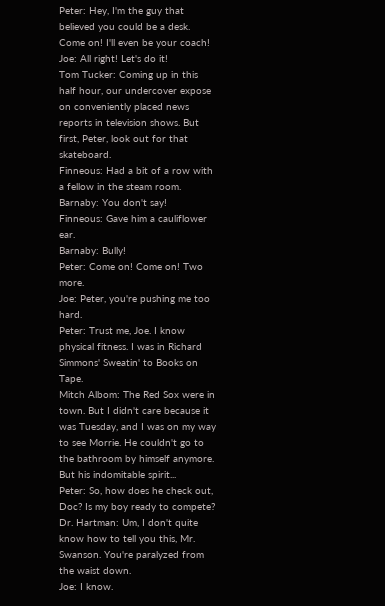Peter: Hey, I'm the guy that believed you could be a desk. Come on! I'll even be your coach!
Joe: All right! Let's do it!
Tom Tucker: Coming up in this half hour, our undercover expose on conveniently placed news reports in television shows. But first, Peter, look out for that skateboard.
Finneous: Had a bit of a row with a fellow in the steam room.
Barnaby: You don't say!
Finneous: Gave him a cauliflower ear.
Barnaby: Bully!
Peter: Come on! Come on! Two more.
Joe: Peter, you're pushing me too hard.
Peter: Trust me, Joe. I know physical fitness. I was in Richard Simmons' Sweatin' to Books on Tape.
Mitch Albom: The Red Sox were in town. But I didn't care because it was Tuesday, and I was on my way to see Morrie. He couldn't go to the bathroom by himself anymore. But his indomitable spirit...
Peter: So, how does he check out, Doc? Is my boy ready to compete?
Dr. Hartman: Um, I don't quite know how to tell you this, Mr. Swanson. You're paralyzed from the waist down.
Joe: I know.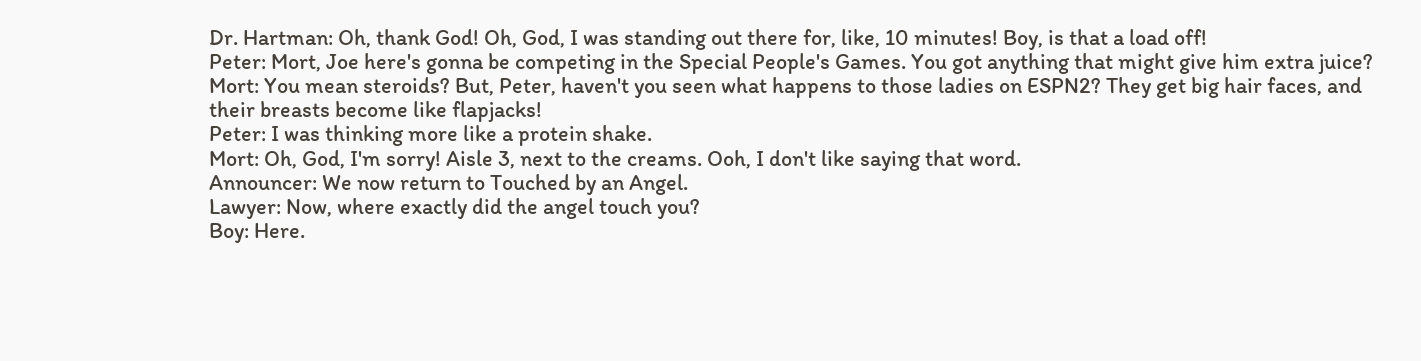Dr. Hartman: Oh, thank God! Oh, God, I was standing out there for, like, 10 minutes! Boy, is that a load off!
Peter: Mort, Joe here's gonna be competing in the Special People's Games. You got anything that might give him extra juice?
Mort: You mean steroids? But, Peter, haven't you seen what happens to those ladies on ESPN2? They get big hair faces, and their breasts become like flapjacks!
Peter: I was thinking more like a protein shake.
Mort: Oh, God, I'm sorry! Aisle 3, next to the creams. Ooh, I don't like saying that word.
Announcer: We now return to Touched by an Angel.
Lawyer: Now, where exactly did the angel touch you?
Boy: Here.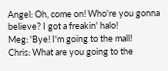Angel: Oh, come on! Who're you gonna believe? I got a freakin' halo!
Meg: 'Bye! I'm going to the mall!
Chris: What are you going to the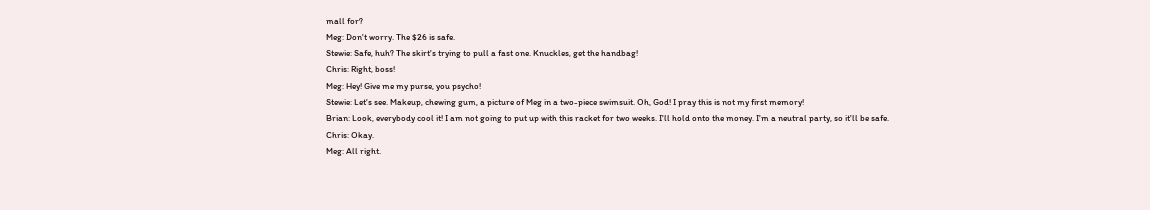mall for?
Meg: Don't worry. The $26 is safe.
Stewie: Safe, huh? The skirt's trying to pull a fast one. Knuckles, get the handbag!
Chris: Right, boss!
Meg: Hey! Give me my purse, you psycho!
Stewie: Let's see. Makeup, chewing gum, a picture of Meg in a two-piece swimsuit. Oh, God! I pray this is not my first memory!
Brian: Look, everybody cool it! I am not going to put up with this racket for two weeks. I'll hold onto the money. I'm a neutral party, so it'll be safe.
Chris: Okay.
Meg: All right.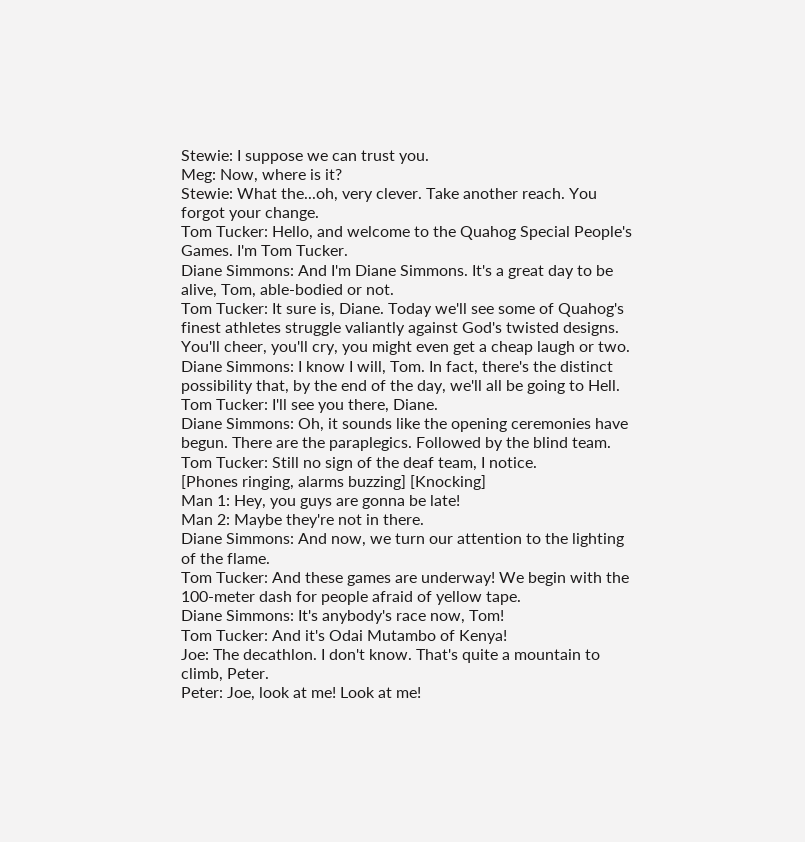Stewie: I suppose we can trust you.
Meg: Now, where is it?
Stewie: What the...oh, very clever. Take another reach. You forgot your change.
Tom Tucker: Hello, and welcome to the Quahog Special People's Games. I'm Tom Tucker.
Diane Simmons: And I'm Diane Simmons. It's a great day to be alive, Tom, able-bodied or not.
Tom Tucker: It sure is, Diane. Today we'll see some of Quahog's finest athletes struggle valiantly against God's twisted designs. You'll cheer, you'll cry, you might even get a cheap laugh or two.
Diane Simmons: I know I will, Tom. In fact, there's the distinct possibility that, by the end of the day, we'll all be going to Hell.
Tom Tucker: I'll see you there, Diane.
Diane Simmons: Oh, it sounds like the opening ceremonies have begun. There are the paraplegics. Followed by the blind team.
Tom Tucker: Still no sign of the deaf team, I notice.
[Phones ringing, alarms buzzing] [Knocking]
Man 1: Hey, you guys are gonna be late!
Man 2: Maybe they're not in there.
Diane Simmons: And now, we turn our attention to the lighting of the flame.
Tom Tucker: And these games are underway! We begin with the 100-meter dash for people afraid of yellow tape.
Diane Simmons: It's anybody's race now, Tom!
Tom Tucker: And it's Odai Mutambo of Kenya!
Joe: The decathlon. I don't know. That's quite a mountain to climb, Peter.
Peter: Joe, look at me! Look at me!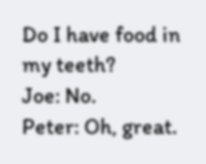Do I have food in my teeth?
Joe: No.
Peter: Oh, great.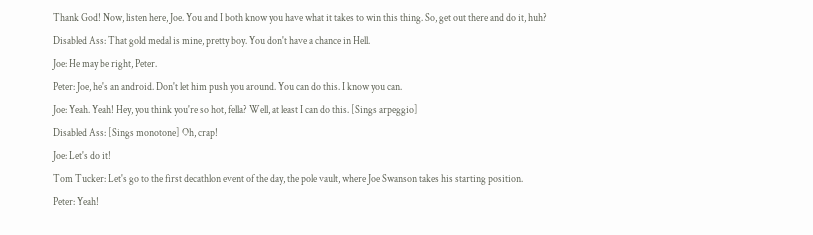Thank God! Now, listen here, Joe. You and I both know you have what it takes to win this thing. So, get out there and do it, huh?
Disabled Ass: That gold medal is mine, pretty boy. You don't have a chance in Hell.
Joe: He may be right, Peter.
Peter: Joe, he's an android. Don't let him push you around. You can do this. I know you can.
Joe: Yeah. Yeah! Hey, you think you're so hot, fella? Well, at least I can do this. [Sings arpeggio]
Disabled Ass: [Sings monotone] Oh, crap!
Joe: Let's do it!
Tom Tucker: Let's go to the first decathlon event of the day, the pole vault, where Joe Swanson takes his starting position.
Peter: Yeah!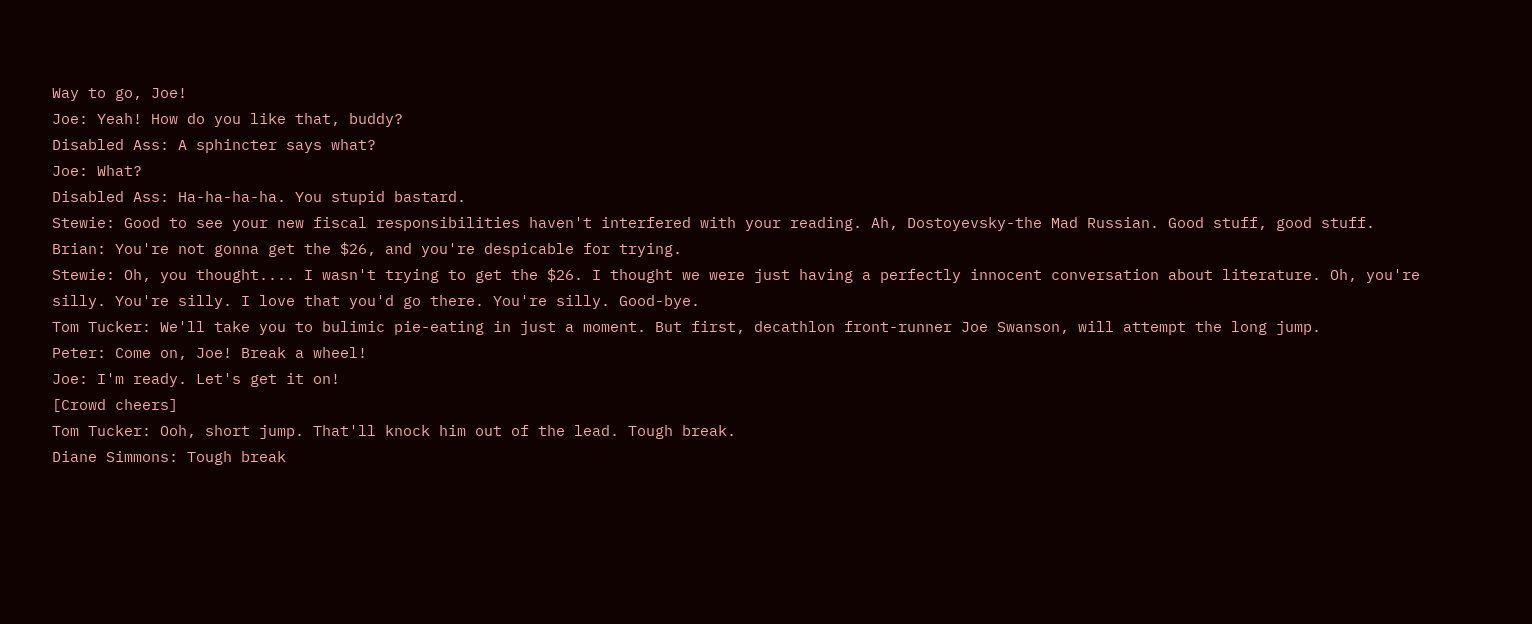Way to go, Joe!
Joe: Yeah! How do you like that, buddy?
Disabled Ass: A sphincter says what?
Joe: What?
Disabled Ass: Ha-ha-ha-ha. You stupid bastard.
Stewie: Good to see your new fiscal responsibilities haven't interfered with your reading. Ah, Dostoyevsky-the Mad Russian. Good stuff, good stuff.
Brian: You're not gonna get the $26, and you're despicable for trying.
Stewie: Oh, you thought.... I wasn't trying to get the $26. I thought we were just having a perfectly innocent conversation about literature. Oh, you're silly. You're silly. I love that you'd go there. You're silly. Good-bye.
Tom Tucker: We'll take you to bulimic pie-eating in just a moment. But first, decathlon front-runner Joe Swanson, will attempt the long jump.
Peter: Come on, Joe! Break a wheel!
Joe: I'm ready. Let's get it on!
[Crowd cheers]
Tom Tucker: Ooh, short jump. That'll knock him out of the lead. Tough break.
Diane Simmons: Tough break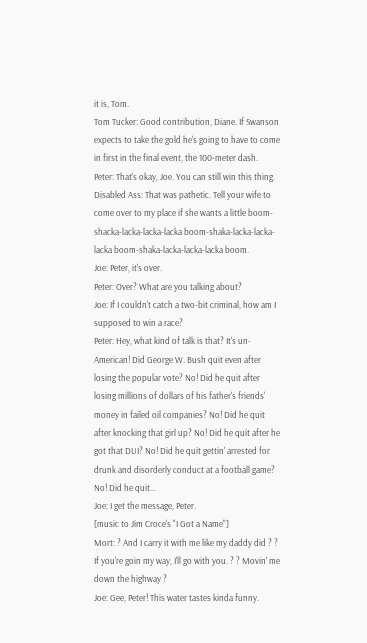it is, Tom.
Tom Tucker: Good contribution, Diane. If Swanson expects to take the gold he's going to have to come in first in the final event, the 100-meter dash.
Peter: That's okay, Joe. You can still win this thing.
Disabled Ass: That was pathetic. Tell your wife to come over to my place if she wants a little boom-shacka-lacka-lacka-lacka boom-shaka-lacka-lacka-lacka boom-shaka-lacka-lacka-lacka boom.
Joe: Peter, it's over.
Peter: Over? What are you talking about?
Joe: If I couldn't catch a two-bit criminal, how am I supposed to win a race?
Peter: Hey, what kind of talk is that? It's un-American! Did George W. Bush quit even after losing the popular vote? No! Did he quit after losing millions of dollars of his father's friends' money in failed oil companies? No! Did he quit after knocking that girl up? No! Did he quit after he got that DUI? No! Did he quit gettin' arrested for drunk and disorderly conduct at a football game? No! Did he quit...
Joe: I get the message, Peter.
[music to Jim Croce's "I Got a Name"]
Mort: ? And I carry it with me like my daddy did ? ? If you're goin my way, I'll go with you. ? ? Movin' me down the highway ?
Joe: Gee, Peter! This water tastes kinda funny.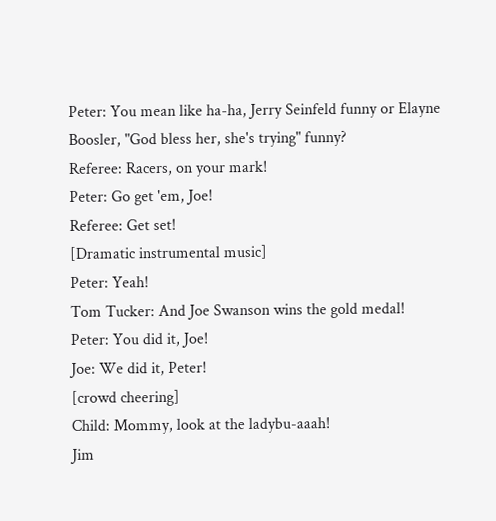Peter: You mean like ha-ha, Jerry Seinfeld funny or Elayne Boosler, "God bless her, she's trying" funny?
Referee: Racers, on your mark!
Peter: Go get 'em, Joe!
Referee: Get set!
[Dramatic instrumental music]
Peter: Yeah!
Tom Tucker: And Joe Swanson wins the gold medal!
Peter: You did it, Joe!
Joe: We did it, Peter!
[crowd cheering]
Child: Mommy, look at the ladybu-aaah!
Jim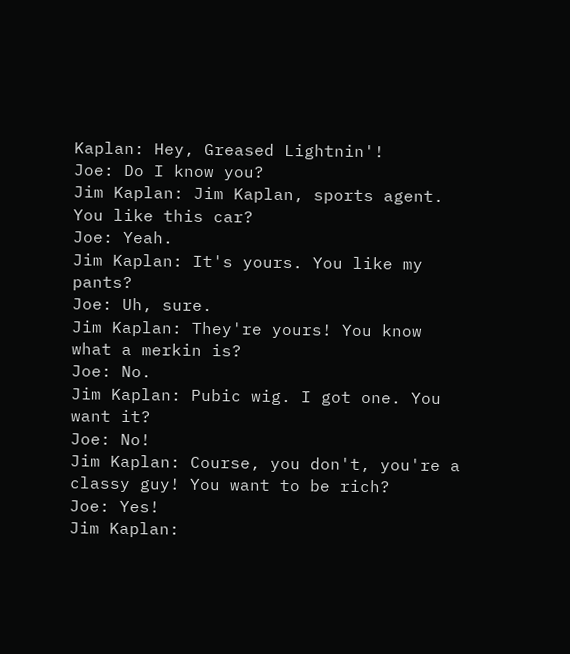Kaplan: Hey, Greased Lightnin'!
Joe: Do I know you?
Jim Kaplan: Jim Kaplan, sports agent. You like this car?
Joe: Yeah.
Jim Kaplan: It's yours. You like my pants?
Joe: Uh, sure.
Jim Kaplan: They're yours! You know what a merkin is?
Joe: No.
Jim Kaplan: Pubic wig. I got one. You want it?
Joe: No!
Jim Kaplan: Course, you don't, you're a classy guy! You want to be rich?
Joe: Yes!
Jim Kaplan: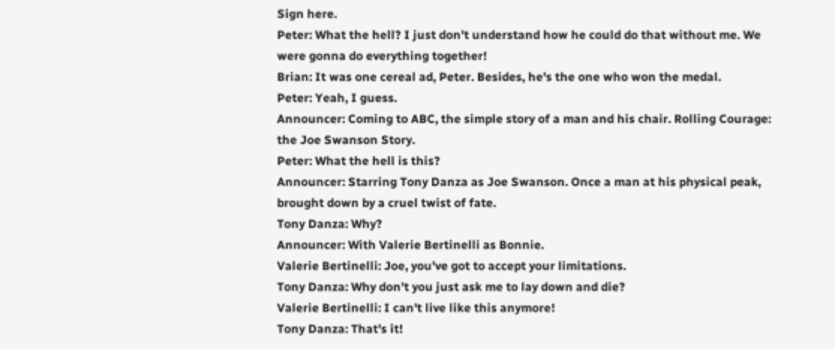Sign here.
Peter: What the hell? I just don't understand how he could do that without me. We were gonna do everything together!
Brian: It was one cereal ad, Peter. Besides, he's the one who won the medal.
Peter: Yeah, I guess.
Announcer: Coming to ABC, the simple story of a man and his chair. Rolling Courage: the Joe Swanson Story.
Peter: What the hell is this?
Announcer: Starring Tony Danza as Joe Swanson. Once a man at his physical peak, brought down by a cruel twist of fate.
Tony Danza: Why?
Announcer: With Valerie Bertinelli as Bonnie.
Valerie Bertinelli: Joe, you've got to accept your limitations.
Tony Danza: Why don't you just ask me to lay down and die?
Valerie Bertinelli: I can't live like this anymore!
Tony Danza: That's it!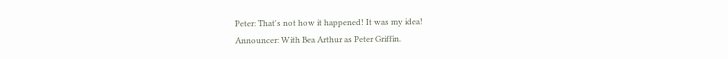Peter: That's not how it happened! It was my idea!
Announcer: With Bea Arthur as Peter Griffin.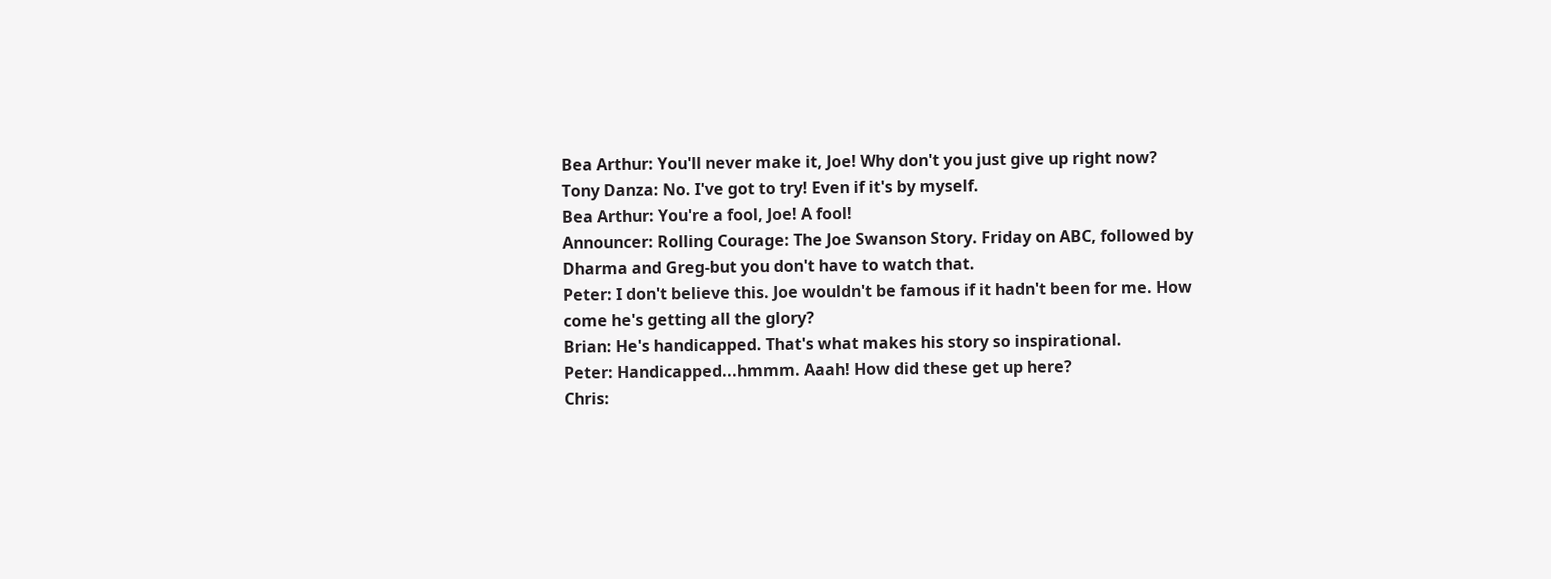Bea Arthur: You'll never make it, Joe! Why don't you just give up right now?
Tony Danza: No. I've got to try! Even if it's by myself.
Bea Arthur: You're a fool, Joe! A fool!
Announcer: Rolling Courage: The Joe Swanson Story. Friday on ABC, followed by Dharma and Greg-but you don't have to watch that.
Peter: I don't believe this. Joe wouldn't be famous if it hadn't been for me. How come he's getting all the glory?
Brian: He's handicapped. That's what makes his story so inspirational.
Peter: Handicapped...hmmm. Aaah! How did these get up here?
Chris: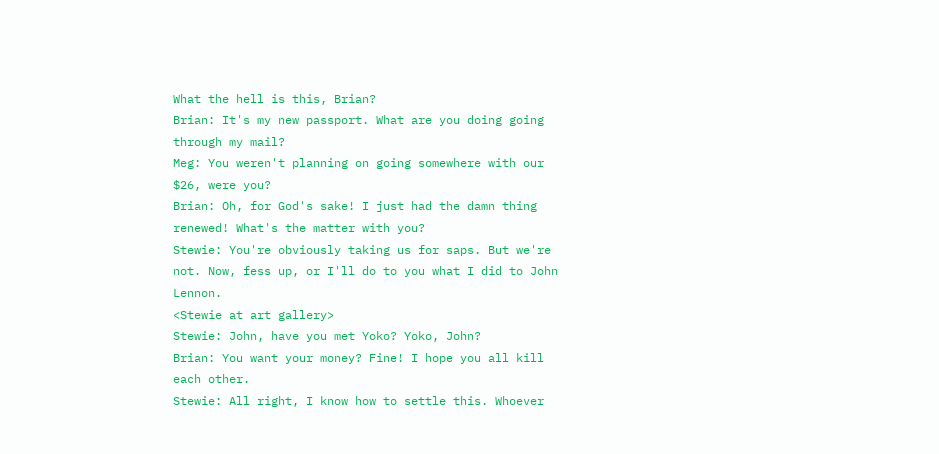What the hell is this, Brian?
Brian: It's my new passport. What are you doing going through my mail?
Meg: You weren't planning on going somewhere with our $26, were you?
Brian: Oh, for God's sake! I just had the damn thing renewed! What's the matter with you?
Stewie: You're obviously taking us for saps. But we're not. Now, fess up, or I'll do to you what I did to John Lennon.
<Stewie at art gallery>
Stewie: John, have you met Yoko? Yoko, John?
Brian: You want your money? Fine! I hope you all kill each other.
Stewie: All right, I know how to settle this. Whoever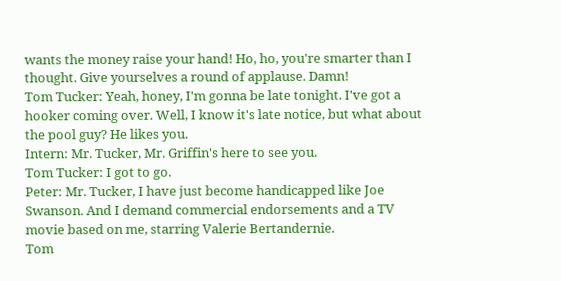wants the money raise your hand! Ho, ho, you're smarter than I thought. Give yourselves a round of applause. Damn!
Tom Tucker: Yeah, honey, I'm gonna be late tonight. I've got a hooker coming over. Well, I know it's late notice, but what about the pool guy? He likes you.
Intern: Mr. Tucker, Mr. Griffin's here to see you.
Tom Tucker: I got to go.
Peter: Mr. Tucker, I have just become handicapped like Joe Swanson. And I demand commercial endorsements and a TV movie based on me, starring Valerie Bertandernie.
Tom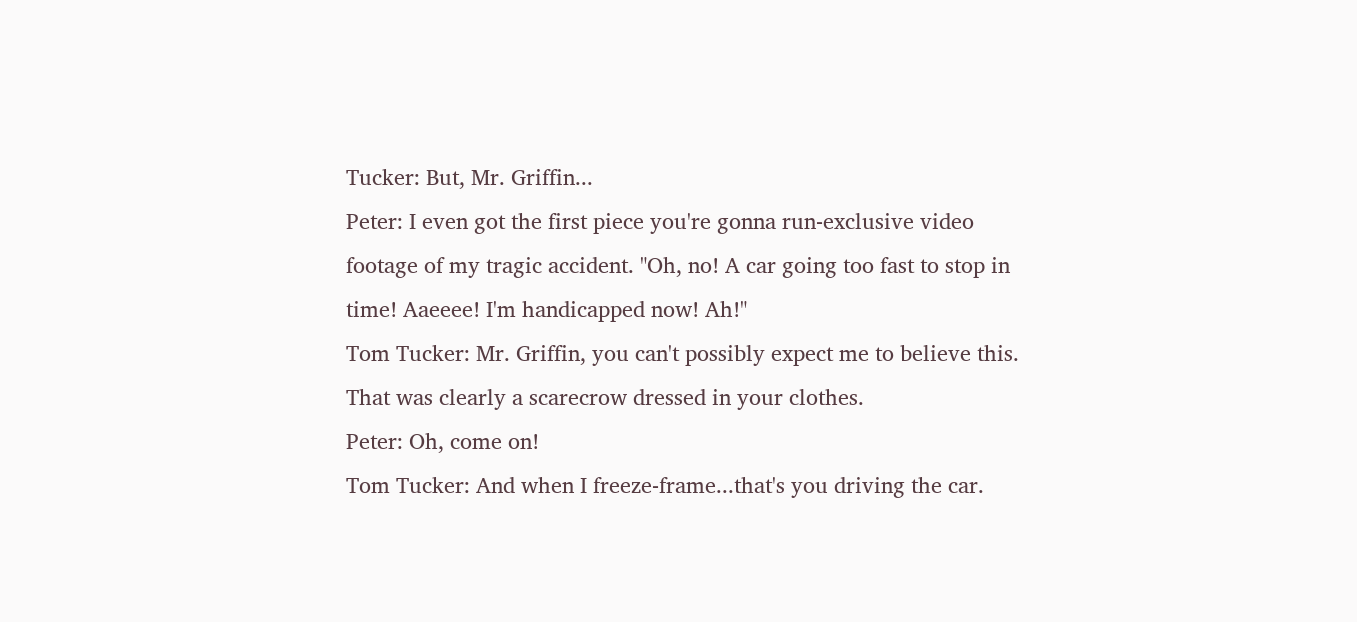Tucker: But, Mr. Griffin...
Peter: I even got the first piece you're gonna run-exclusive video footage of my tragic accident. "Oh, no! A car going too fast to stop in time! Aaeeee! I'm handicapped now! Ah!"
Tom Tucker: Mr. Griffin, you can't possibly expect me to believe this. That was clearly a scarecrow dressed in your clothes.
Peter: Oh, come on!
Tom Tucker: And when I freeze-frame...that's you driving the car.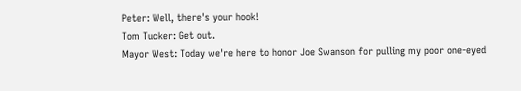Peter: Well, there's your hook!
Tom Tucker: Get out.
Mayor West: Today we're here to honor Joe Swanson for pulling my poor one-eyed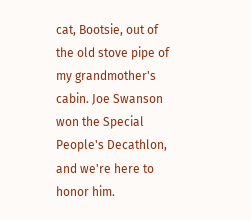cat, Bootsie, out of the old stove pipe of my grandmother's cabin. Joe Swanson won the Special People's Decathlon, and we're here to honor him.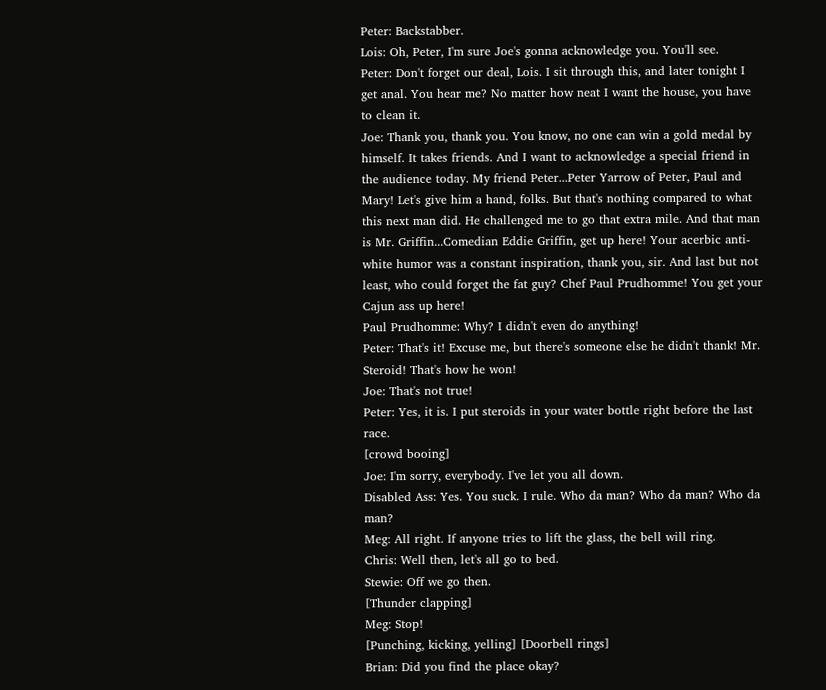Peter: Backstabber.
Lois: Oh, Peter, I'm sure Joe's gonna acknowledge you. You'll see.
Peter: Don't forget our deal, Lois. I sit through this, and later tonight I get anal. You hear me? No matter how neat I want the house, you have to clean it.
Joe: Thank you, thank you. You know, no one can win a gold medal by himself. It takes friends. And I want to acknowledge a special friend in the audience today. My friend Peter...Peter Yarrow of Peter, Paul and Mary! Let's give him a hand, folks. But that's nothing compared to what this next man did. He challenged me to go that extra mile. And that man is Mr. Griffin...Comedian Eddie Griffin, get up here! Your acerbic anti-white humor was a constant inspiration, thank you, sir. And last but not least, who could forget the fat guy? Chef Paul Prudhomme! You get your Cajun ass up here!
Paul Prudhomme: Why? I didn't even do anything!
Peter: That's it! Excuse me, but there's someone else he didn't thank! Mr. Steroid! That's how he won!
Joe: That's not true!
Peter: Yes, it is. I put steroids in your water bottle right before the last race.
[crowd booing]
Joe: I'm sorry, everybody. I've let you all down.
Disabled Ass: Yes. You suck. I rule. Who da man? Who da man? Who da man?
Meg: All right. If anyone tries to lift the glass, the bell will ring.
Chris: Well then, let's all go to bed.
Stewie: Off we go then.
[Thunder clapping]
Meg: Stop!
[Punching, kicking, yelling] [Doorbell rings]
Brian: Did you find the place okay?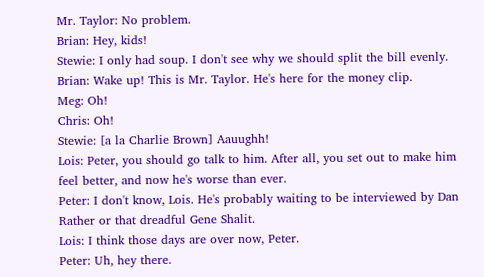Mr. Taylor: No problem.
Brian: Hey, kids!
Stewie: I only had soup. I don't see why we should split the bill evenly.
Brian: Wake up! This is Mr. Taylor. He's here for the money clip.
Meg: Oh!
Chris: Oh!
Stewie: [a la Charlie Brown] Aauughh!
Lois: Peter, you should go talk to him. After all, you set out to make him feel better, and now he's worse than ever.
Peter: I don't know, Lois. He's probably waiting to be interviewed by Dan Rather or that dreadful Gene Shalit.
Lois: I think those days are over now, Peter.
Peter: Uh, hey there.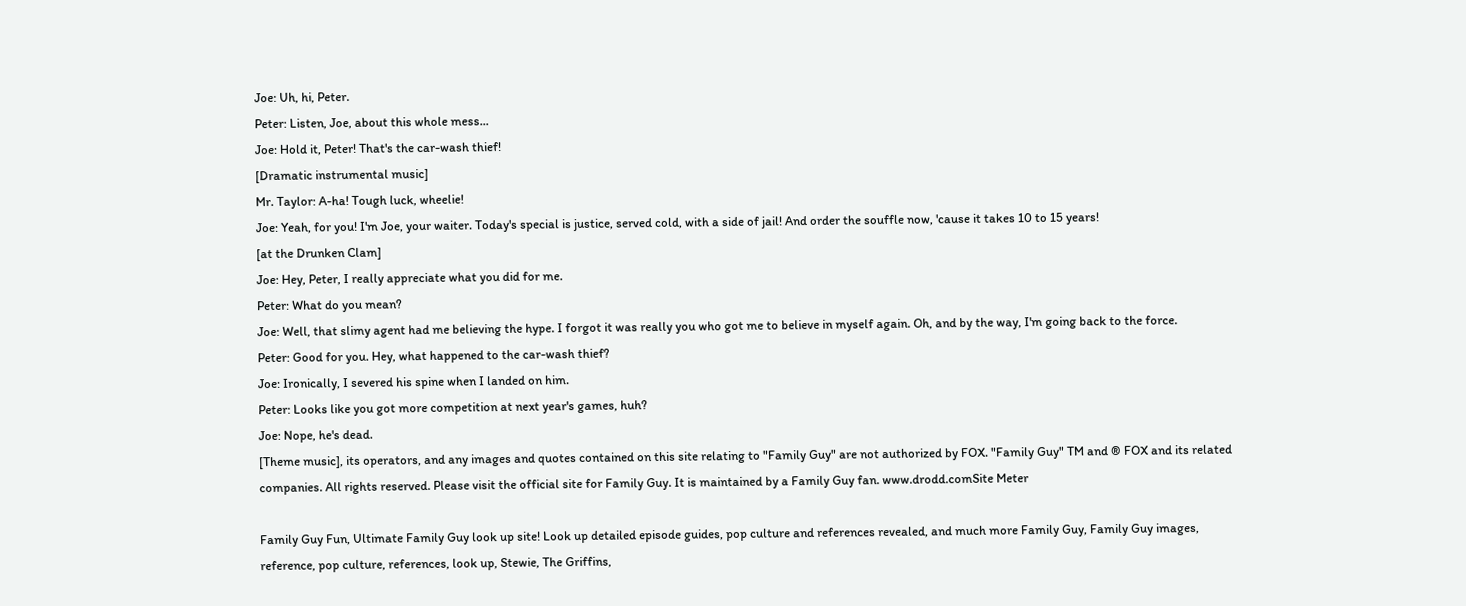Joe: Uh, hi, Peter.
Peter: Listen, Joe, about this whole mess...
Joe: Hold it, Peter! That's the car-wash thief!
[Dramatic instrumental music]
Mr. Taylor: A-ha! Tough luck, wheelie!
Joe: Yeah, for you! I'm Joe, your waiter. Today's special is justice, served cold, with a side of jail! And order the souffle now, 'cause it takes 10 to 15 years!
[at the Drunken Clam]
Joe: Hey, Peter, I really appreciate what you did for me.
Peter: What do you mean?
Joe: Well, that slimy agent had me believing the hype. I forgot it was really you who got me to believe in myself again. Oh, and by the way, I'm going back to the force.
Peter: Good for you. Hey, what happened to the car-wash thief?
Joe: Ironically, I severed his spine when I landed on him.
Peter: Looks like you got more competition at next year's games, huh?
Joe: Nope, he's dead.
[Theme music], its operators, and any images and quotes contained on this site relating to "Family Guy" are not authorized by FOX. "Family Guy" TM and ® FOX and its related companies. All rights reserved. Please visit the official site for Family Guy. It is maintained by a Family Guy fan. www.drodd.comSite Meter

Family Guy Fun, Ultimate Family Guy look up site! Look up detailed episode guides, pop culture and references revealed, and much more Family Guy, Family Guy images, reference, pop culture, references, look up, Stewie, The Griffins,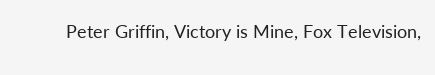Peter Griffin, Victory is Mine, Fox Television,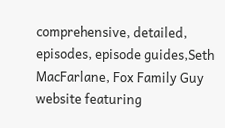comprehensive, detailed, episodes, episode guides,Seth MacFarlane, Fox Family Guy website featuring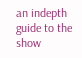an indepth guide to the show